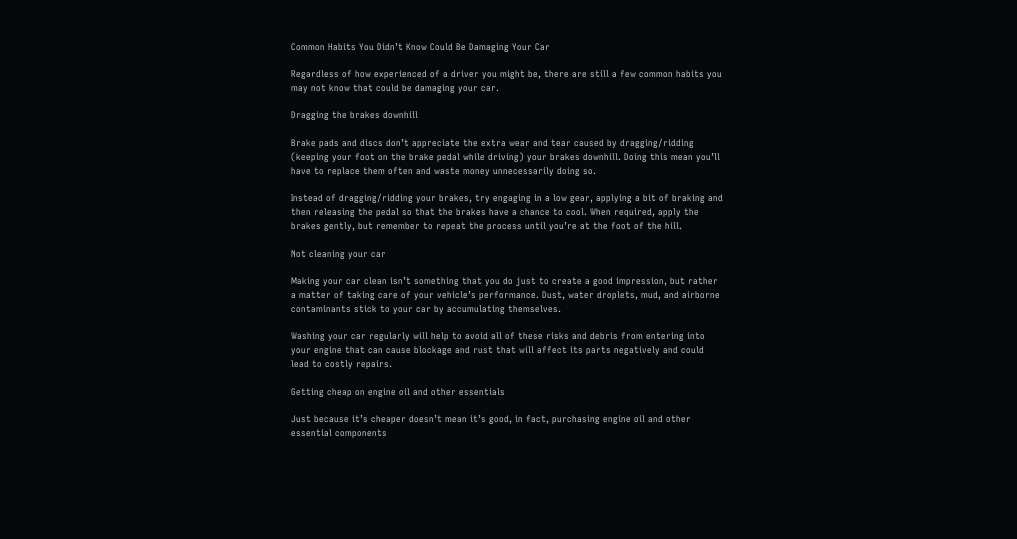Common Habits You Didn’t Know Could Be Damaging Your Car

Regardless of how experienced of a driver you might be, there are still a few common habits you may not know that could be damaging your car.

Dragging the brakes downhill

Brake pads and discs don’t appreciate the extra wear and tear caused by dragging/ridding (keeping your foot on the brake pedal while driving) your brakes downhill. Doing this mean you’ll have to replace them often and waste money unnecessarily doing so.

Instead of dragging/ridding your brakes, try engaging in a low gear, applying a bit of braking and then releasing the pedal so that the brakes have a chance to cool. When required, apply the brakes gently, but remember to repeat the process until you’re at the foot of the hill.

Not cleaning your car

Making your car clean isn’t something that you do just to create a good impression, but rather a matter of taking care of your vehicle’s performance. Dust, water droplets, mud, and airborne contaminants stick to your car by accumulating themselves.

Washing your car regularly will help to avoid all of these risks and debris from entering into your engine that can cause blockage and rust that will affect its parts negatively and could lead to costly repairs.

Getting cheap on engine oil and other essentials

Just because it’s cheaper doesn’t mean it’s good, in fact, purchasing engine oil and other essential components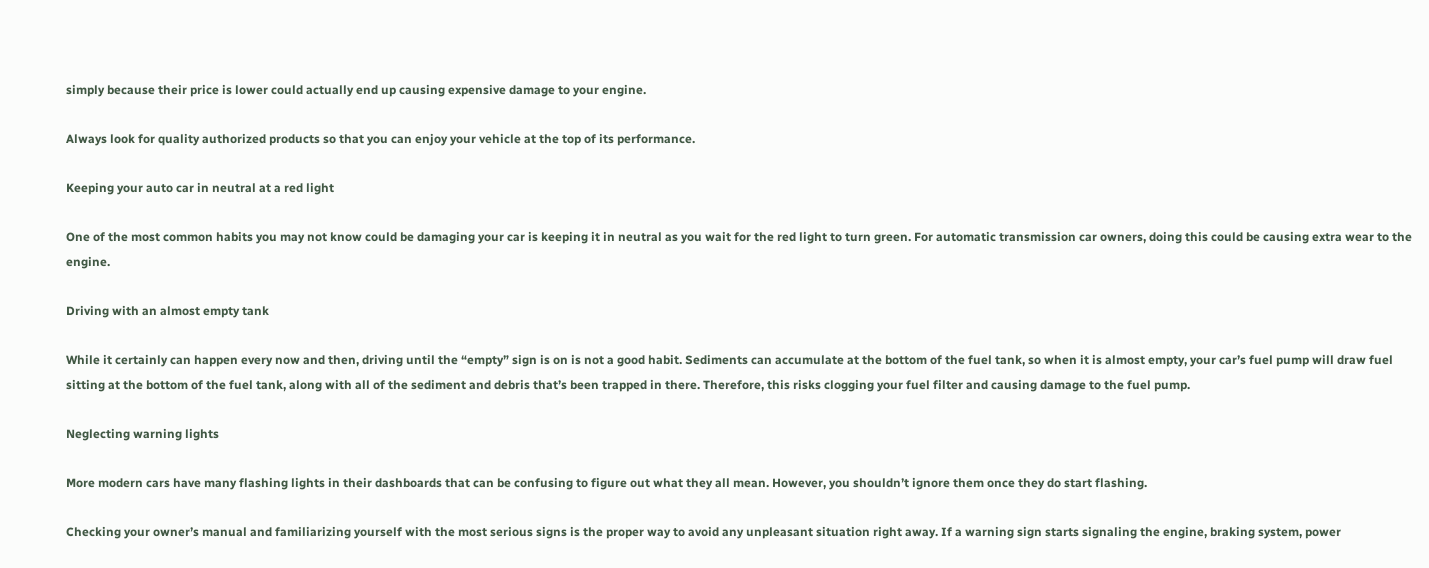simply because their price is lower could actually end up causing expensive damage to your engine.

Always look for quality authorized products so that you can enjoy your vehicle at the top of its performance.

Keeping your auto car in neutral at a red light

One of the most common habits you may not know could be damaging your car is keeping it in neutral as you wait for the red light to turn green. For automatic transmission car owners, doing this could be causing extra wear to the engine.

Driving with an almost empty tank

While it certainly can happen every now and then, driving until the “empty” sign is on is not a good habit. Sediments can accumulate at the bottom of the fuel tank, so when it is almost empty, your car’s fuel pump will draw fuel sitting at the bottom of the fuel tank, along with all of the sediment and debris that’s been trapped in there. Therefore, this risks clogging your fuel filter and causing damage to the fuel pump.

Neglecting warning lights

More modern cars have many flashing lights in their dashboards that can be confusing to figure out what they all mean. However, you shouldn’t ignore them once they do start flashing.

Checking your owner’s manual and familiarizing yourself with the most serious signs is the proper way to avoid any unpleasant situation right away. If a warning sign starts signaling the engine, braking system, power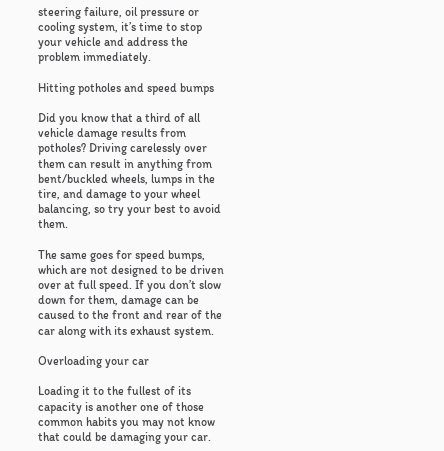steering failure, oil pressure or cooling system, it’s time to stop your vehicle and address the problem immediately.

Hitting potholes and speed bumps

Did you know that a third of all vehicle damage results from potholes? Driving carelessly over them can result in anything from bent/buckled wheels, lumps in the tire, and damage to your wheel balancing, so try your best to avoid them.

The same goes for speed bumps, which are not designed to be driven over at full speed. If you don’t slow down for them, damage can be caused to the front and rear of the car along with its exhaust system.

Overloading your car

Loading it to the fullest of its capacity is another one of those common habits you may not know that could be damaging your car.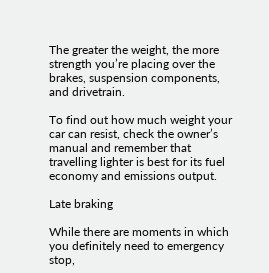The greater the weight, the more strength you’re placing over the brakes, suspension components, and drivetrain.

To find out how much weight your car can resist, check the owner’s manual and remember that travelling lighter is best for its fuel economy and emissions output.

Late braking

While there are moments in which you definitely need to emergency stop,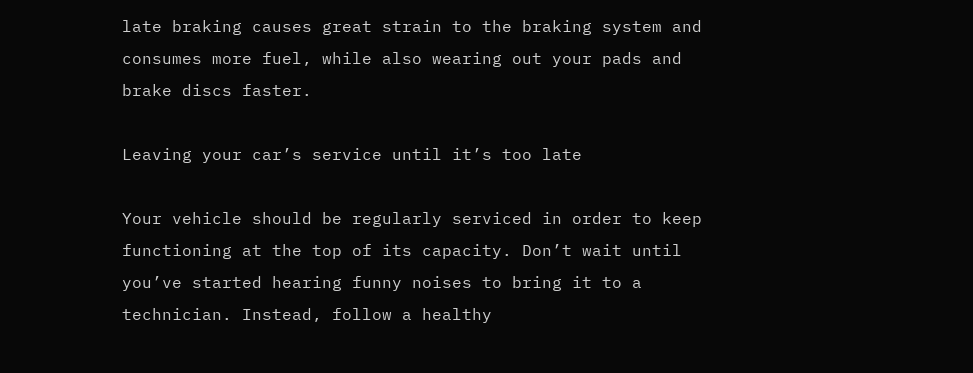late braking causes great strain to the braking system and consumes more fuel, while also wearing out your pads and brake discs faster.

Leaving your car’s service until it’s too late

Your vehicle should be regularly serviced in order to keep functioning at the top of its capacity. Don’t wait until you’ve started hearing funny noises to bring it to a technician. Instead, follow a healthy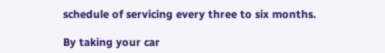schedule of servicing every three to six months.

By taking your car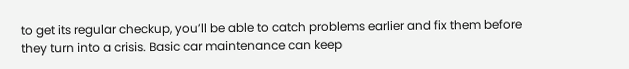to get its regular checkup, you’ll be able to catch problems earlier and fix them before they turn into a crisis. Basic car maintenance can keep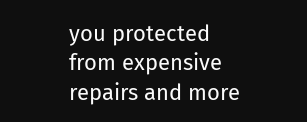you protected from expensive repairs and more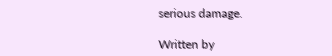serious damage.

Written by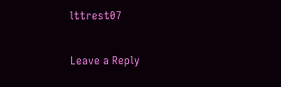lttrest07

Leave a Reply